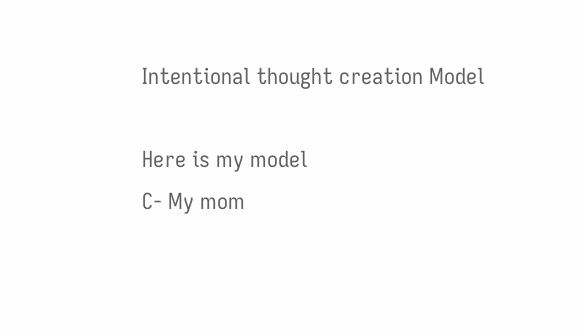Intentional thought creation Model

Here is my model
C- My mom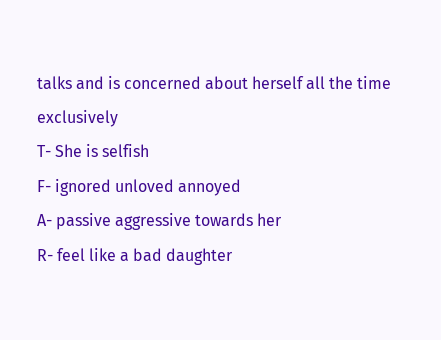talks and is concerned about herself all the time exclusively
T- She is selfish
F- ignored unloved annoyed
A- passive aggressive towards her
R- feel like a bad daughter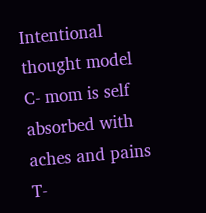Intentional thought model
C- mom is self absorbed with aches and pains
T-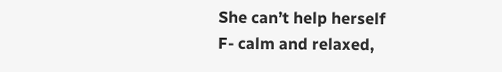She can’t help herself
F- calm and relaxed,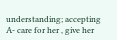understanding; accepting
A- care for her , give her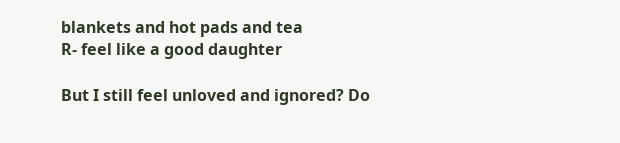blankets and hot pads and tea
R- feel like a good daughter

But I still feel unloved and ignored? Do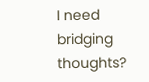I need bridging thoughts?